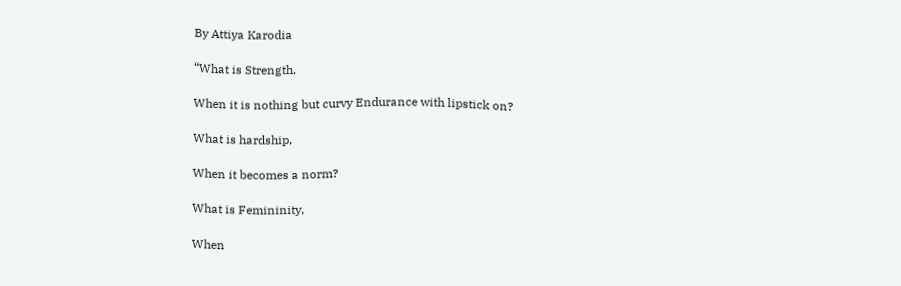By Attiya Karodia

“What is Strength,

When it is nothing but curvy Endurance with lipstick on?

What is hardship,

When it becomes a norm?

What is Femininity,

When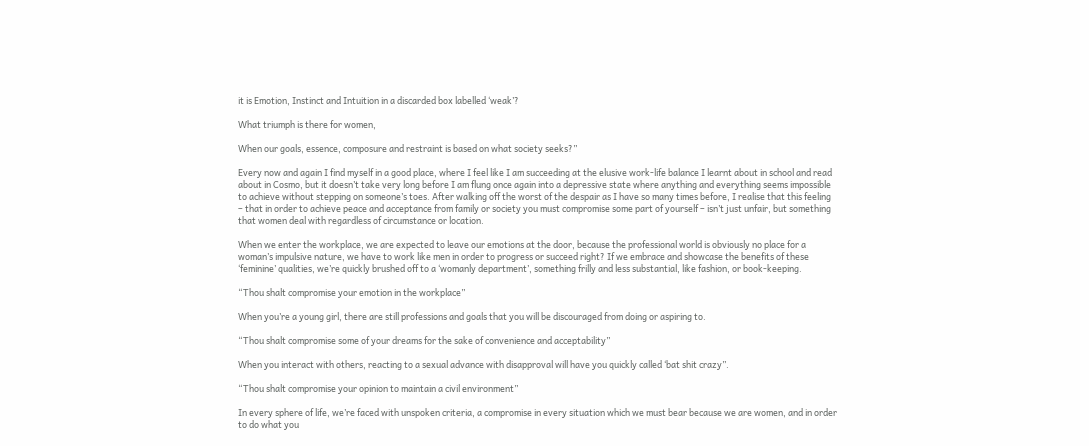it is Emotion, Instinct and Intuition in a discarded box labelled ‘weak’?

What triumph is there for women,

When our goals, essence, composure and restraint is based on what society seeks?”

Every now and again I find myself in a good place, where I feel like I am succeeding at the elusive work-life balance I learnt about in school and read about in Cosmo, but it doesn’t take very long before I am flung once again into a depressive state where anything and everything seems impossible to achieve without stepping on someone’s toes. After walking off the worst of the despair as I have so many times before, I realise that this feeling – that in order to achieve peace and acceptance from family or society you must compromise some part of yourself – isn’t just unfair, but something that women deal with regardless of circumstance or location.

When we enter the workplace, we are expected to leave our emotions at the door, because the professional world is obviously no place for a woman’s impulsive nature, we have to work like men in order to progress or succeed right? If we embrace and showcase the benefits of these ‘feminine’ qualities, we’re quickly brushed off to a ‘womanly department’, something frilly and less substantial, like fashion, or book-keeping.

“Thou shalt compromise your emotion in the workplace”

When you’re a young girl, there are still professions and goals that you will be discouraged from doing or aspiring to.

“Thou shalt compromise some of your dreams for the sake of convenience and acceptability”

When you interact with others, reacting to a sexual advance with disapproval will have you quickly called ‘bat shit crazy”.

“Thou shalt compromise your opinion to maintain a civil environment”

In every sphere of life, we’re faced with unspoken criteria, a compromise in every situation which we must bear because we are women, and in order to do what you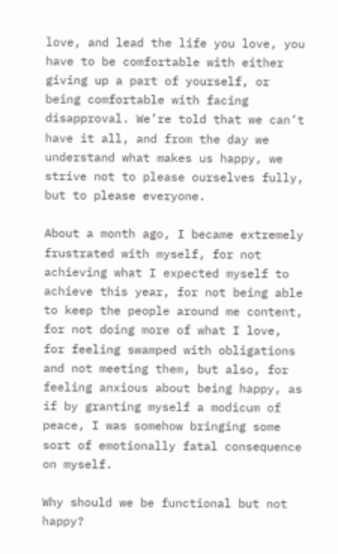love, and lead the life you love, you have to be comfortable with either giving up a part of yourself, or being comfortable with facing disapproval. We’re told that we can’t have it all, and from the day we understand what makes us happy, we strive not to please ourselves fully, but to please everyone.

About a month ago, I became extremely frustrated with myself, for not achieving what I expected myself to achieve this year, for not being able to keep the people around me content, for not doing more of what I love, for feeling swamped with obligations and not meeting them, but also, for feeling anxious about being happy, as if by granting myself a modicum of peace, I was somehow bringing some sort of emotionally fatal consequence on myself.

Why should we be functional but not happy?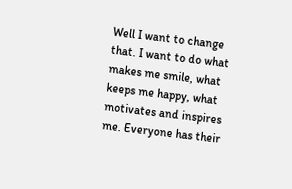Well I want to change that. I want to do what makes me smile, what keeps me happy, what motivates and inspires me. Everyone has their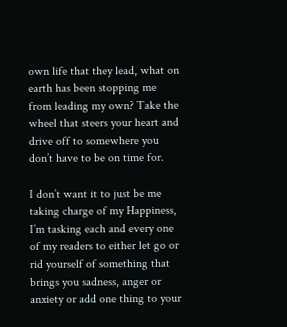own life that they lead, what on earth has been stopping me from leading my own? Take the wheel that steers your heart and drive off to somewhere you don’t have to be on time for.

I don’t want it to just be me taking charge of my Happiness, I’m tasking each and every one of my readers to either let go or rid yourself of something that brings you sadness, anger or anxiety or add one thing to your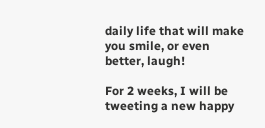daily life that will make you smile, or even better, laugh!

For 2 weeks, I will be tweeting a new happy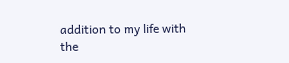addition to my life with the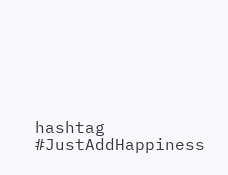hashtag #JustAddHappiness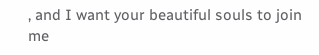, and I want your beautiful souls to join me